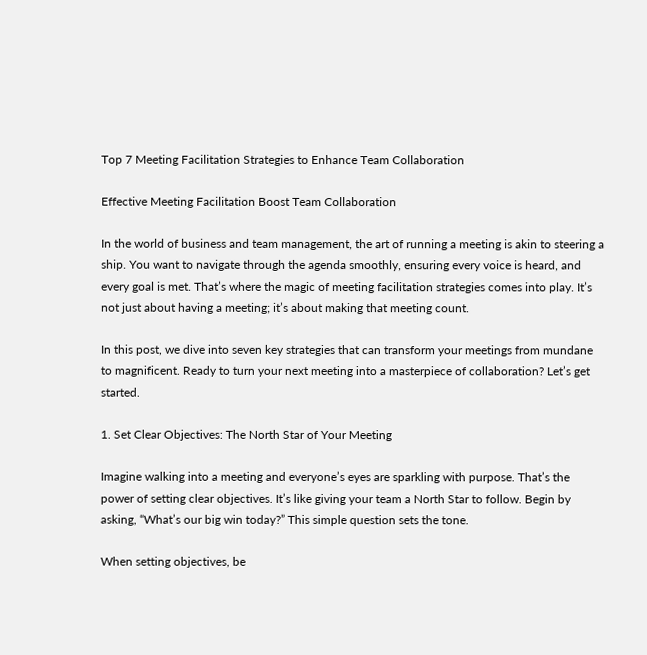Top 7 Meeting Facilitation Strategies to Enhance Team Collaboration

Effective Meeting Facilitation Boost Team Collaboration

In the world of business and team management, the art of running a meeting is akin to steering a ship. You want to navigate through the agenda smoothly, ensuring every voice is heard, and every goal is met. That’s where the magic of meeting facilitation strategies comes into play. It’s not just about having a meeting; it’s about making that meeting count.

In this post, we dive into seven key strategies that can transform your meetings from mundane to magnificent. Ready to turn your next meeting into a masterpiece of collaboration? Let’s get started.

1. Set Clear Objectives: The North Star of Your Meeting

Imagine walking into a meeting and everyone’s eyes are sparkling with purpose. That’s the power of setting clear objectives. It’s like giving your team a North Star to follow. Begin by asking, “What’s our big win today?” This simple question sets the tone.

When setting objectives, be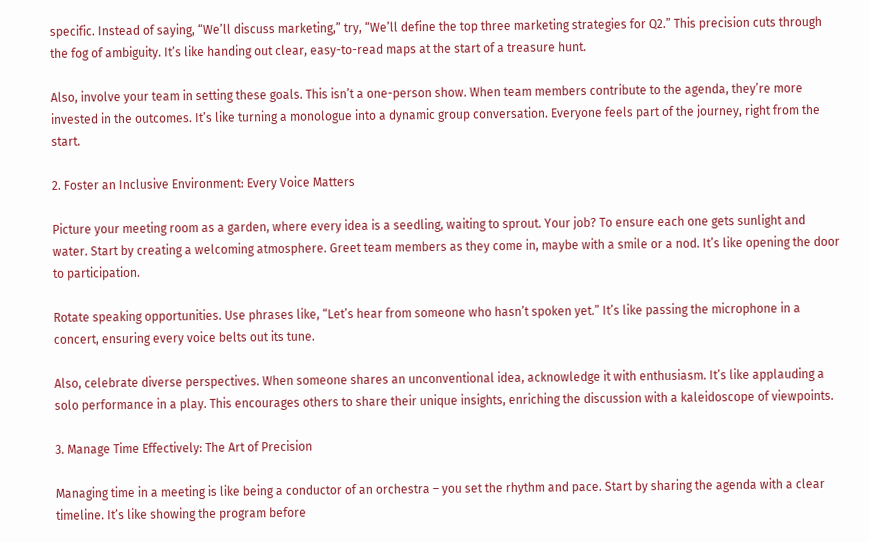specific. Instead of saying, “We’ll discuss marketing,” try, “We’ll define the top three marketing strategies for Q2.” This precision cuts through the fog of ambiguity. It’s like handing out clear, easy-to-read maps at the start of a treasure hunt.

Also, involve your team in setting these goals. This isn’t a one-person show. When team members contribute to the agenda, they’re more invested in the outcomes. It’s like turning a monologue into a dynamic group conversation. Everyone feels part of the journey, right from the start.

2. Foster an Inclusive Environment: Every Voice Matters

Picture your meeting room as a garden, where every idea is a seedling, waiting to sprout. Your job? To ensure each one gets sunlight and water. Start by creating a welcoming atmosphere. Greet team members as they come in, maybe with a smile or a nod. It’s like opening the door to participation.

Rotate speaking opportunities. Use phrases like, “Let’s hear from someone who hasn’t spoken yet.” It’s like passing the microphone in a concert, ensuring every voice belts out its tune.

Also, celebrate diverse perspectives. When someone shares an unconventional idea, acknowledge it with enthusiasm. It’s like applauding a solo performance in a play. This encourages others to share their unique insights, enriching the discussion with a kaleidoscope of viewpoints.

3. Manage Time Effectively: The Art of Precision

Managing time in a meeting is like being a conductor of an orchestra – you set the rhythm and pace. Start by sharing the agenda with a clear timeline. It’s like showing the program before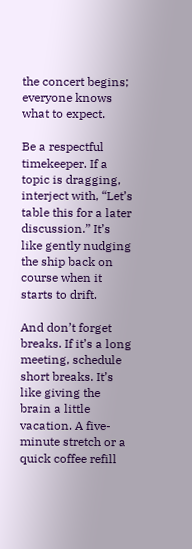the concert begins; everyone knows what to expect.

Be a respectful timekeeper. If a topic is dragging, interject with, “Let’s table this for a later discussion.” It’s like gently nudging the ship back on course when it starts to drift.

And don’t forget breaks. If it’s a long meeting, schedule short breaks. It’s like giving the brain a little vacation. A five-minute stretch or a quick coffee refill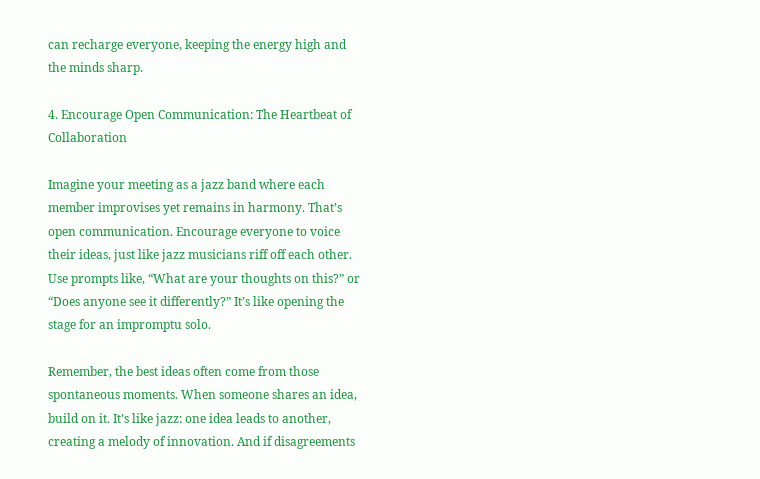can recharge everyone, keeping the energy high and the minds sharp.

4. Encourage Open Communication: The Heartbeat of Collaboration

Imagine your meeting as a jazz band where each member improvises yet remains in harmony. That’s open communication. Encourage everyone to voice their ideas, just like jazz musicians riff off each other. Use prompts like, “What are your thoughts on this?” or “Does anyone see it differently?” It’s like opening the stage for an impromptu solo.

Remember, the best ideas often come from those spontaneous moments. When someone shares an idea, build on it. It’s like jazz: one idea leads to another, creating a melody of innovation. And if disagreements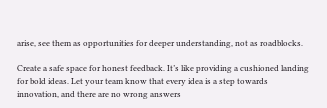arise, see them as opportunities for deeper understanding, not as roadblocks.

Create a safe space for honest feedback. It’s like providing a cushioned landing for bold ideas. Let your team know that every idea is a step towards innovation, and there are no wrong answers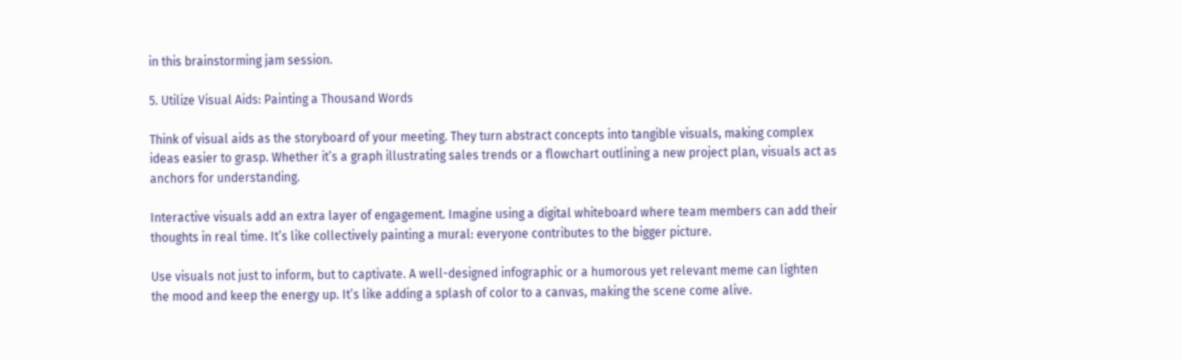in this brainstorming jam session.

5. Utilize Visual Aids: Painting a Thousand Words

Think of visual aids as the storyboard of your meeting. They turn abstract concepts into tangible visuals, making complex ideas easier to grasp. Whether it’s a graph illustrating sales trends or a flowchart outlining a new project plan, visuals act as anchors for understanding.

Interactive visuals add an extra layer of engagement. Imagine using a digital whiteboard where team members can add their thoughts in real time. It’s like collectively painting a mural: everyone contributes to the bigger picture.

Use visuals not just to inform, but to captivate. A well-designed infographic or a humorous yet relevant meme can lighten the mood and keep the energy up. It’s like adding a splash of color to a canvas, making the scene come alive.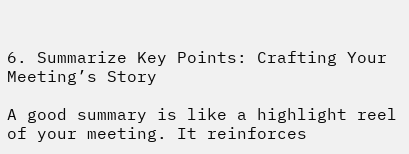6. Summarize Key Points: Crafting Your Meeting’s Story

A good summary is like a highlight reel of your meeting. It reinforces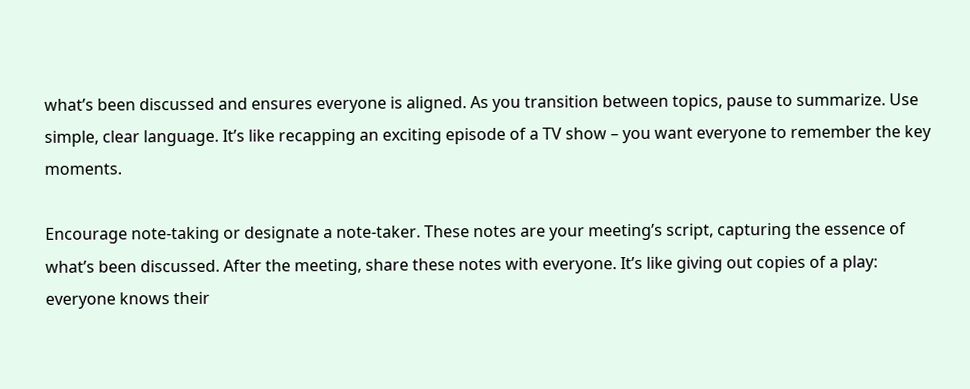what’s been discussed and ensures everyone is aligned. As you transition between topics, pause to summarize. Use simple, clear language. It’s like recapping an exciting episode of a TV show – you want everyone to remember the key moments.

Encourage note-taking or designate a note-taker. These notes are your meeting’s script, capturing the essence of what’s been discussed. After the meeting, share these notes with everyone. It’s like giving out copies of a play: everyone knows their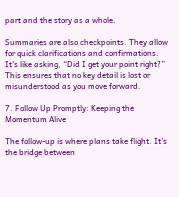part and the story as a whole.

Summaries are also checkpoints. They allow for quick clarifications and confirmations. It’s like asking, “Did I get your point right?” This ensures that no key detail is lost or misunderstood as you move forward.

7. Follow Up Promptly: Keeping the Momentum Alive

The follow-up is where plans take flight. It’s the bridge between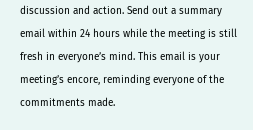discussion and action. Send out a summary email within 24 hours while the meeting is still fresh in everyone’s mind. This email is your meeting’s encore, reminding everyone of the commitments made.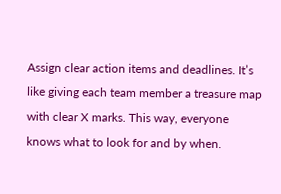Assign clear action items and deadlines. It’s like giving each team member a treasure map with clear X marks. This way, everyone knows what to look for and by when.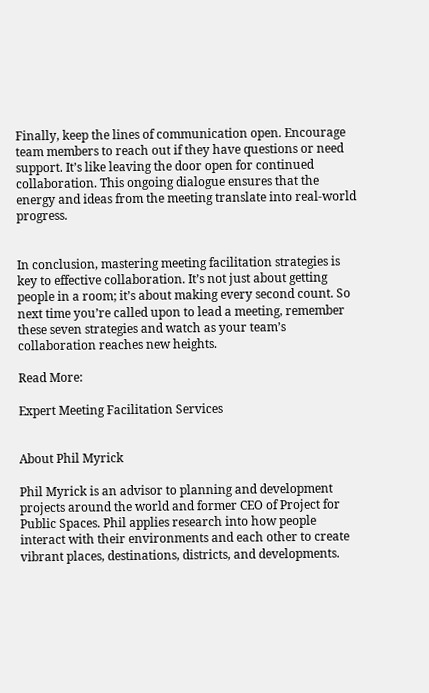Finally, keep the lines of communication open. Encourage team members to reach out if they have questions or need support. It’s like leaving the door open for continued collaboration. This ongoing dialogue ensures that the energy and ideas from the meeting translate into real-world progress.


In conclusion, mastering meeting facilitation strategies is key to effective collaboration. It’s not just about getting people in a room; it’s about making every second count. So next time you’re called upon to lead a meeting, remember these seven strategies and watch as your team’s collaboration reaches new heights.

Read More:

Expert Meeting Facilitation Services


About Phil Myrick

Phil Myrick is an advisor to planning and development projects around the world and former CEO of Project for Public Spaces. Phil applies research into how people interact with their environments and each other to create vibrant places, destinations, districts, and developments.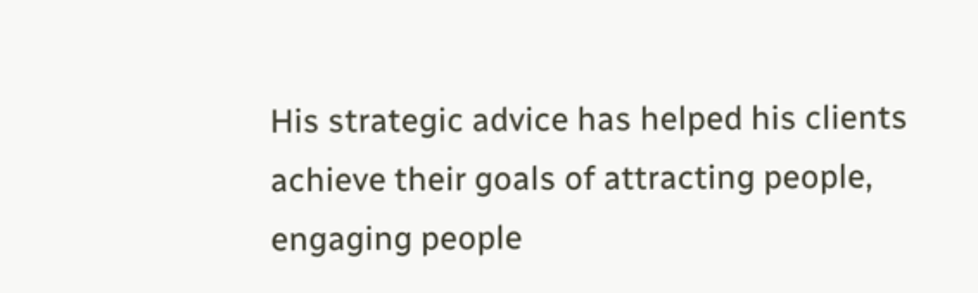His strategic advice has helped his clients achieve their goals of attracting people, engaging people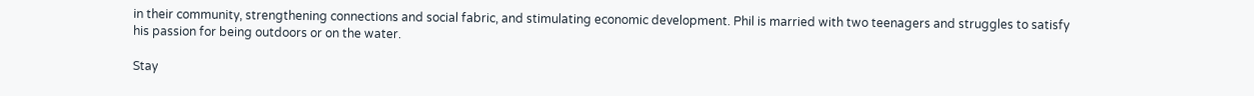in their community, strengthening connections and social fabric, and stimulating economic development. Phil is married with two teenagers and struggles to satisfy his passion for being outdoors or on the water.

Stay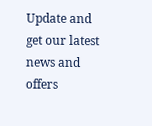Update and get our latest news and offers